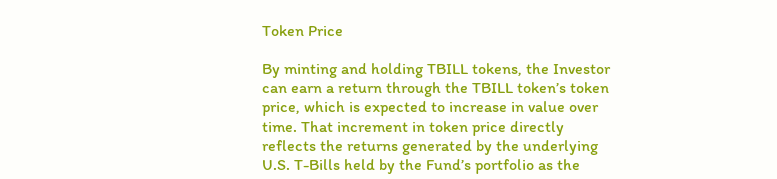Token Price

By minting and holding TBILL tokens, the Investor can earn a return through the TBILL token’s token price, which is expected to increase in value over time. That increment in token price directly reflects the returns generated by the underlying U.S. T-Bills held by the Fund’s portfolio as the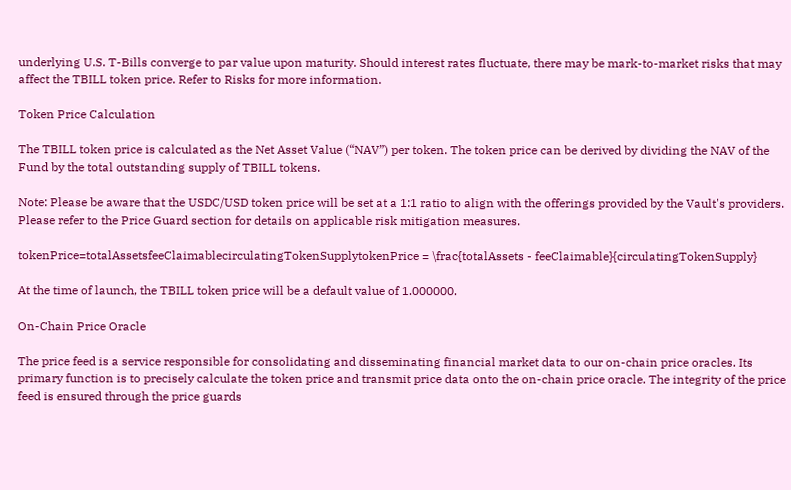underlying U.S. T-Bills converge to par value upon maturity. Should interest rates fluctuate, there may be mark-to-market risks that may affect the TBILL token price. Refer to Risks for more information.

Token Price Calculation

The TBILL token price is calculated as the Net Asset Value (“NAV”) per token. The token price can be derived by dividing the NAV of the Fund by the total outstanding supply of TBILL tokens.

Note: Please be aware that the USDC/USD token price will be set at a 1:1 ratio to align with the offerings provided by the Vault's providers. Please refer to the Price Guard section for details on applicable risk mitigation measures.

tokenPrice=totalAssetsfeeClaimablecirculatingTokenSupplytokenPrice = \frac{totalAssets - feeClaimable}{circulatingTokenSupply}

At the time of launch, the TBILL token price will be a default value of 1.000000.

On-Chain Price Oracle

The price feed is a service responsible for consolidating and disseminating financial market data to our on-chain price oracles. Its primary function is to precisely calculate the token price and transmit price data onto the on-chain price oracle. The integrity of the price feed is ensured through the price guards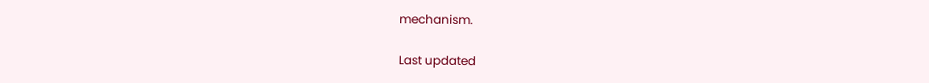mechanism.

Last updated